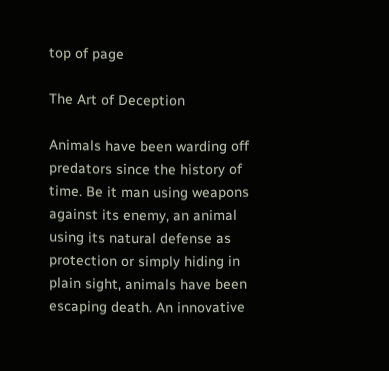top of page

The Art of Deception

Animals have been warding off predators since the history of time. Be it man using weapons against its enemy, an animal using its natural defense as protection or simply hiding in plain sight, animals have been escaping death. An innovative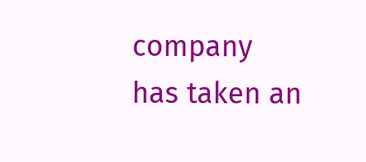company has taken an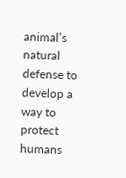animal’s natural defense to develop a way to protect humans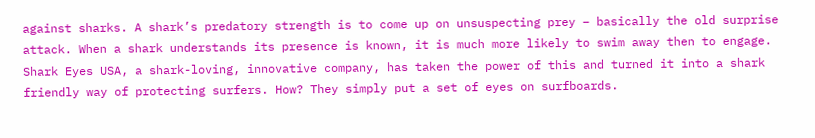against sharks. A shark’s predatory strength is to come up on unsuspecting prey – basically the old surprise attack. When a shark understands its presence is known, it is much more likely to swim away then to engage. Shark Eyes USA, a shark-loving, innovative company, has taken the power of this and turned it into a shark friendly way of protecting surfers. How? They simply put a set of eyes on surfboards.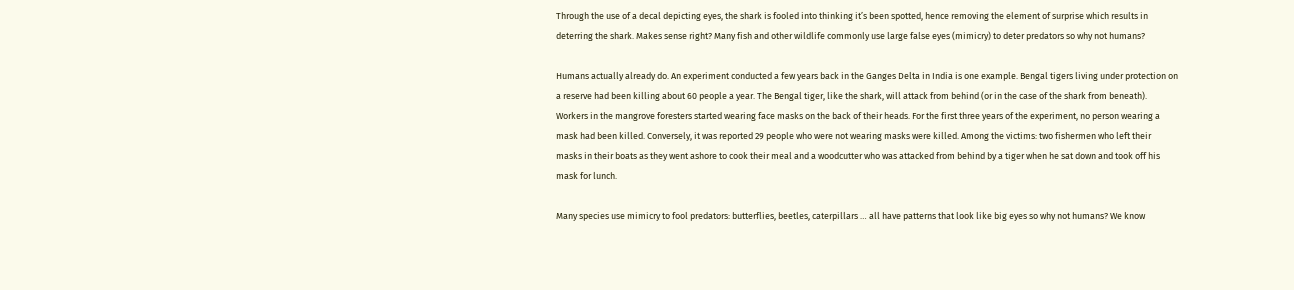Through the use of a decal depicting eyes, the shark is fooled into thinking it’s been spotted, hence removing the element of surprise which results in deterring the shark. Makes sense right? Many fish and other wildlife commonly use large false eyes (mimicry) to deter predators so why not humans?

Humans actually already do. An experiment conducted a few years back in the Ganges Delta in India is one example. Bengal tigers living under protection on a reserve had been killing about 60 people a year. The Bengal tiger, like the shark, will attack from behind (or in the case of the shark from beneath). Workers in the mangrove foresters started wearing face masks on the back of their heads. For the first three years of the experiment, no person wearing a mask had been killed. Conversely, it was reported 29 people who were not wearing masks were killed. Among the victims: two fishermen who left their masks in their boats as they went ashore to cook their meal and a woodcutter who was attacked from behind by a tiger when he sat down and took off his mask for lunch.

Many species use mimicry to fool predators: butterflies, beetles, caterpillars … all have patterns that look like big eyes so why not humans? We know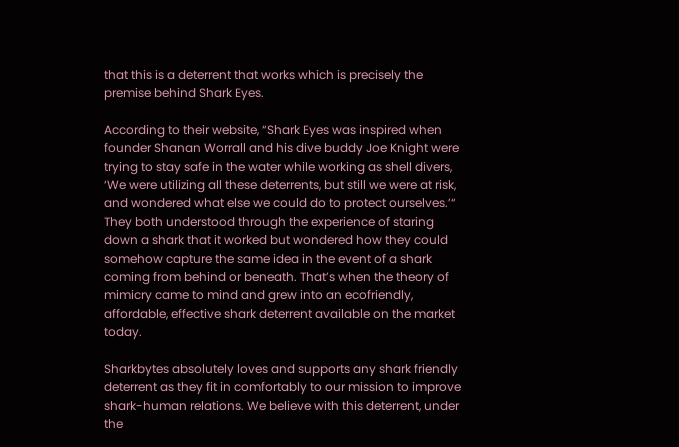that this is a deterrent that works which is precisely the premise behind Shark Eyes.

According to their website, “Shark Eyes was inspired when founder Shanan Worrall and his dive buddy Joe Knight were trying to stay safe in the water while working as shell divers, ‘We were utilizing all these deterrents, but still we were at risk, and wondered what else we could do to protect ourselves.’“ They both understood through the experience of staring down a shark that it worked but wondered how they could somehow capture the same idea in the event of a shark coming from behind or beneath. That’s when the theory of mimicry came to mind and grew into an ecofriendly, affordable, effective shark deterrent available on the market today.

Sharkbytes absolutely loves and supports any shark friendly deterrent as they fit in comfortably to our mission to improve shark-human relations. We believe with this deterrent, under the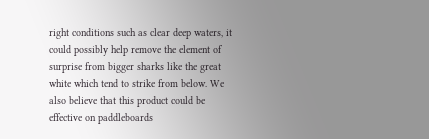right conditions such as clear deep waters, it could possibly help remove the element of surprise from bigger sharks like the great white which tend to strike from below. We also believe that this product could be effective on paddleboards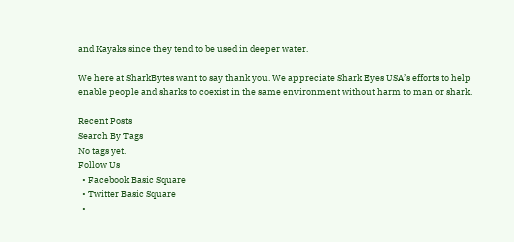and Kayaks since they tend to be used in deeper water.

We here at SharkBytes want to say thank you. We appreciate Shark Eyes USA’s efforts to help enable people and sharks to coexist in the same environment without harm to man or shark.

Recent Posts
Search By Tags
No tags yet.
Follow Us
  • Facebook Basic Square
  • Twitter Basic Square
  •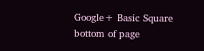Google+ Basic Square
bottom of page